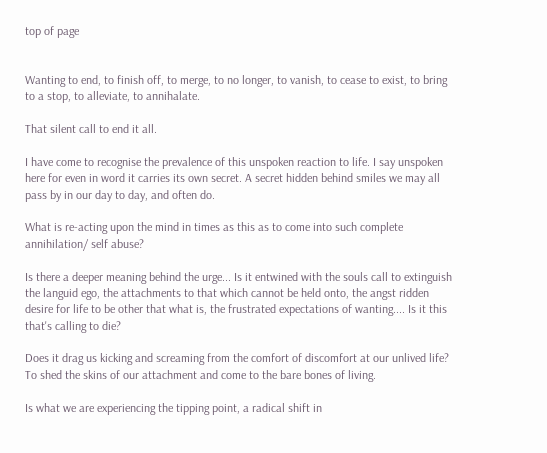top of page


Wanting to end, to finish off, to merge, to no longer, to vanish, to cease to exist, to bring to a stop, to alleviate, to annihalate.

That silent call to end it all.

I have come to recognise the prevalence of this unspoken reaction to life. I say unspoken here for even in word it carries its own secret. A secret hidden behind smiles we may all pass by in our day to day, and often do.

What is re-acting upon the mind in times as this as to come into such complete annihilation/ self abuse?

Is there a deeper meaning behind the urge... Is it entwined with the souls call to extinguish the languid ego, the attachments to that which cannot be held onto, the angst ridden desire for life to be other that what is, the frustrated expectations of wanting.... Is it this that's calling to die?

Does it drag us kicking and screaming from the comfort of discomfort at our unlived life? To shed the skins of our attachment and come to the bare bones of living.

Is what we are experiencing the tipping point, a radical shift in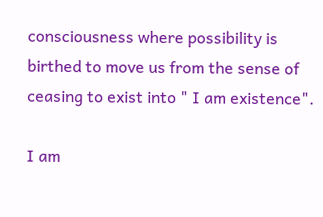consciousness where possibility is birthed to move us from the sense of ceasing to exist into " I am existence".

I am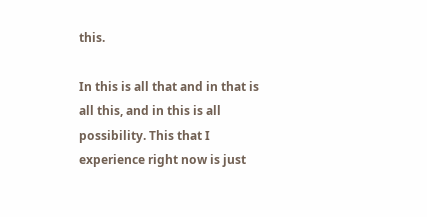this.

In this is all that and in that is all this, and in this is all possibility. This that I experience right now is just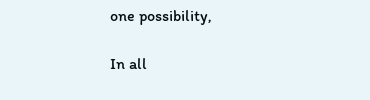one possibility,

In all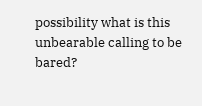possibility what is this unbearable calling to be bared?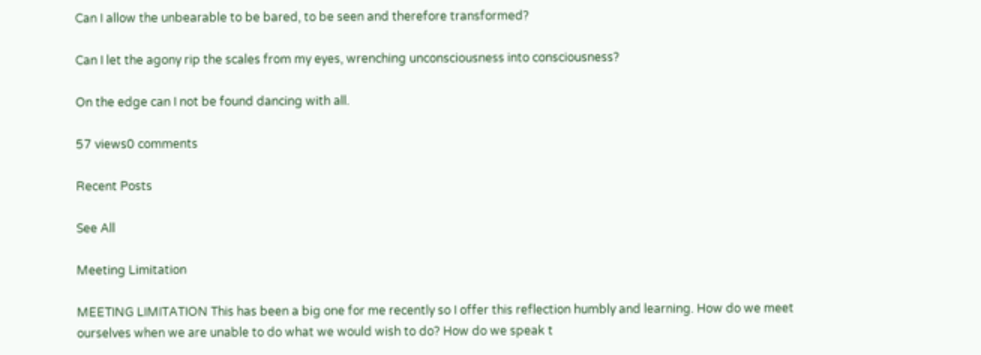Can I allow the unbearable to be bared, to be seen and therefore transformed?

Can I let the agony rip the scales from my eyes, wrenching unconsciousness into consciousness?

On the edge can I not be found dancing with all.

57 views0 comments

Recent Posts

See All

Meeting Limitation

MEETING LIMITATION This has been a big one for me recently so I offer this reflection humbly and learning. How do we meet ourselves when we are unable to do what we would wish to do? How do we speak t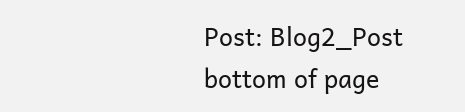Post: Blog2_Post
bottom of page